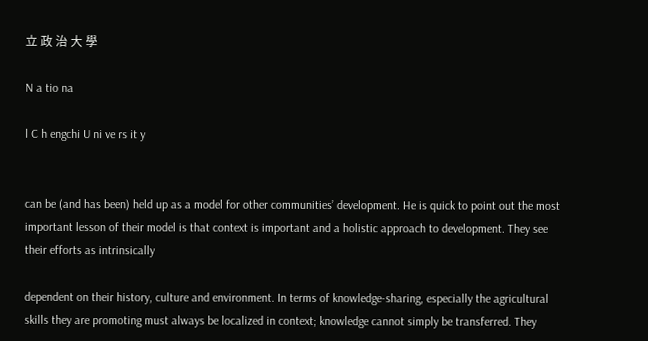立 政 治 大 學

N a tio na

l C h engchi U ni ve rs it y


can be (and has been) held up as a model for other communities’ development. He is quick to point out the most important lesson of their model is that context is important and a holistic approach to development. They see their efforts as intrinsically

dependent on their history, culture and environment. In terms of knowledge-sharing, especially the agricultural skills they are promoting must always be localized in context; knowledge cannot simply be transferred. They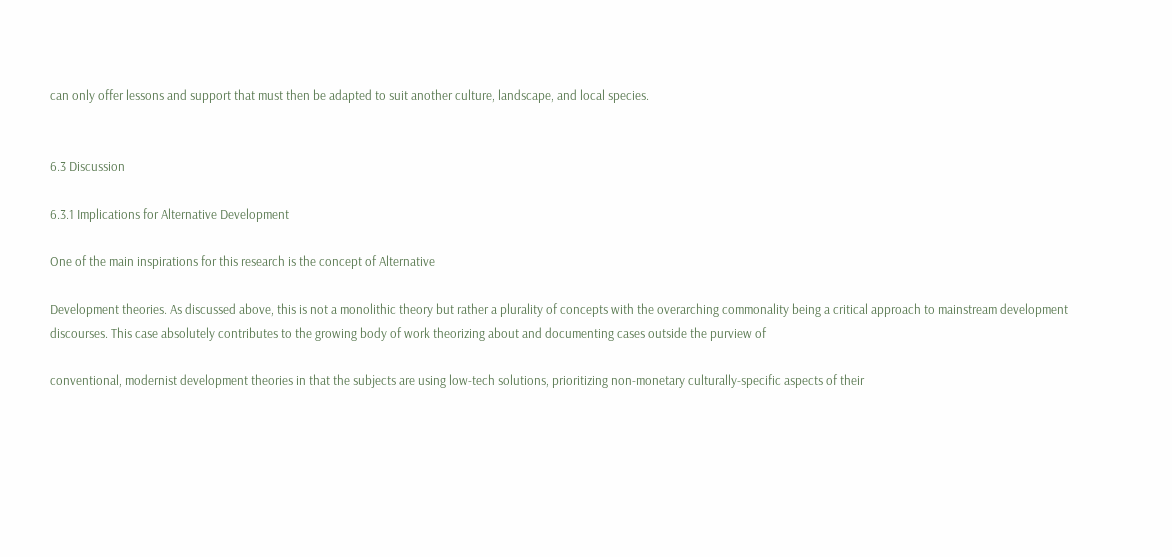can only offer lessons and support that must then be adapted to suit another culture, landscape, and local species.


6.3 Discussion

6.3.1 Implications for Alternative Development

One of the main inspirations for this research is the concept of Alternative

Development theories. As discussed above, this is not a monolithic theory but rather a plurality of concepts with the overarching commonality being a critical approach to mainstream development discourses. This case absolutely contributes to the growing body of work theorizing about and documenting cases outside the purview of

conventional, modernist development theories in that the subjects are using low-tech solutions, prioritizing non-monetary culturally-specific aspects of their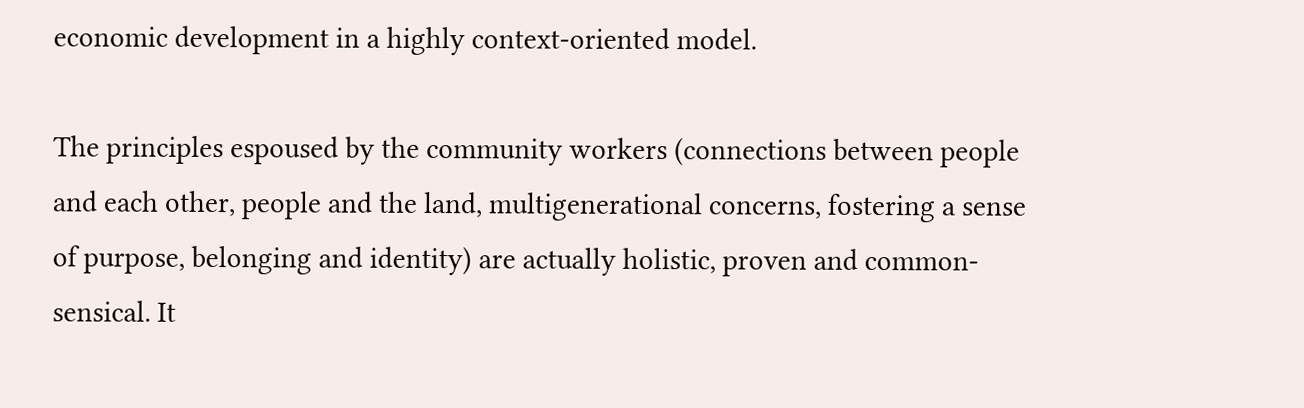economic development in a highly context-oriented model.

The principles espoused by the community workers (connections between people and each other, people and the land, multigenerational concerns, fostering a sense of purpose, belonging and identity) are actually holistic, proven and common-sensical. It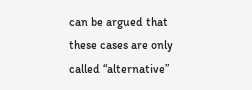can be argued that these cases are only called “alternative”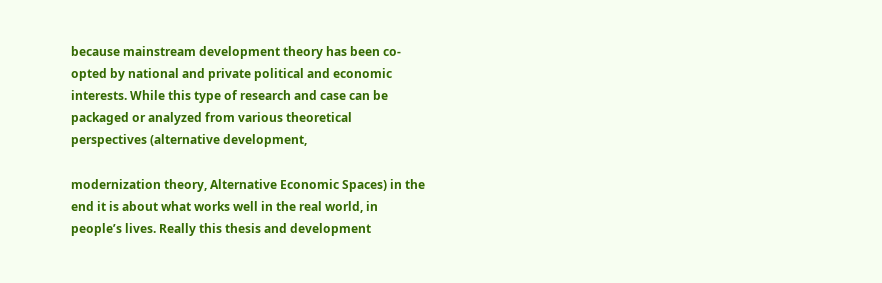because mainstream development theory has been co-opted by national and private political and economic interests. While this type of research and case can be packaged or analyzed from various theoretical perspectives (alternative development,

modernization theory, Alternative Economic Spaces) in the end it is about what works well in the real world, in people’s lives. Really this thesis and development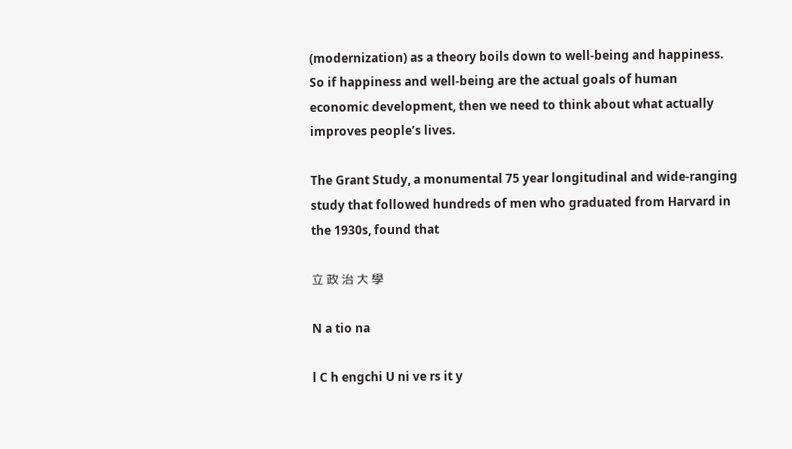(modernization) as a theory boils down to well-being and happiness. So if happiness and well-being are the actual goals of human economic development, then we need to think about what actually improves people’s lives.

The Grant Study, a monumental 75 year longitudinal and wide-ranging study that followed hundreds of men who graduated from Harvard in the 1930s, found that

立 政 治 大 學

N a tio na

l C h engchi U ni ve rs it y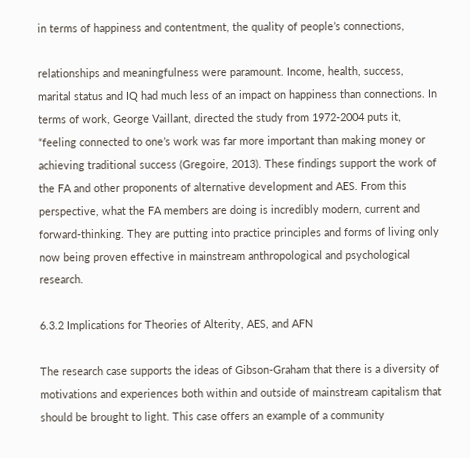in terms of happiness and contentment, the quality of people’s connections,

relationships and meaningfulness were paramount. Income, health, success, marital status and IQ had much less of an impact on happiness than connections. In terms of work, George Vaillant, directed the study from 1972-2004 puts it, “feeling connected to one’s work was far more important than making money or achieving traditional success (Gregoire, 2013). These findings support the work of the FA and other proponents of alternative development and AES. From this perspective, what the FA members are doing is incredibly modern, current and forward-thinking. They are putting into practice principles and forms of living only now being proven effective in mainstream anthropological and psychological research.

6.3.2 Implications for Theories of Alterity, AES, and AFN

The research case supports the ideas of Gibson-Graham that there is a diversity of motivations and experiences both within and outside of mainstream capitalism that should be brought to light. This case offers an example of a community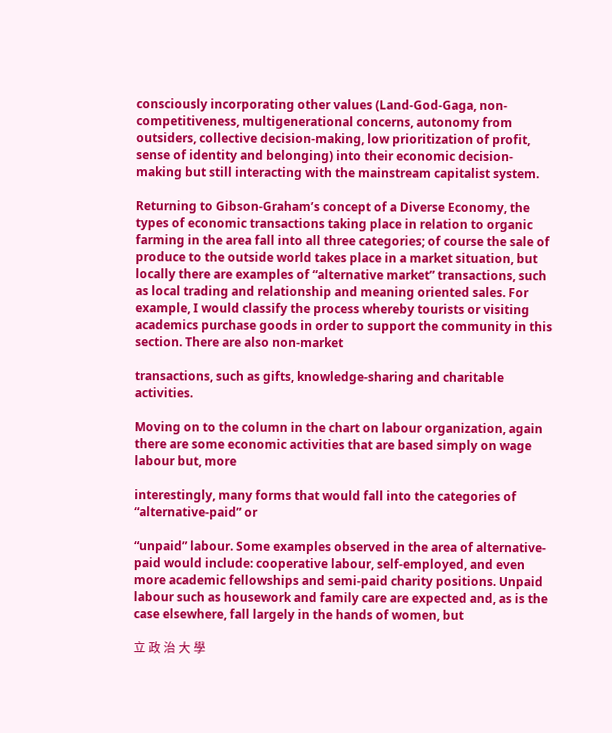consciously incorporating other values (Land-God-Gaga, non-competitiveness, multigenerational concerns, autonomy from outsiders, collective decision-making, low prioritization of profit, sense of identity and belonging) into their economic decision-making but still interacting with the mainstream capitalist system.

Returning to Gibson-Graham’s concept of a Diverse Economy, the types of economic transactions taking place in relation to organic farming in the area fall into all three categories; of course the sale of produce to the outside world takes place in a market situation, but locally there are examples of “alternative market” transactions, such as local trading and relationship and meaning oriented sales. For example, I would classify the process whereby tourists or visiting academics purchase goods in order to support the community in this section. There are also non-market

transactions, such as gifts, knowledge-sharing and charitable activities.

Moving on to the column in the chart on labour organization, again there are some economic activities that are based simply on wage labour but, more

interestingly, many forms that would fall into the categories of “alternative-paid” or

“unpaid” labour. Some examples observed in the area of alternative-paid would include: cooperative labour, self-employed, and even more academic fellowships and semi-paid charity positions. Unpaid labour such as housework and family care are expected and, as is the case elsewhere, fall largely in the hands of women, but

立 政 治 大 學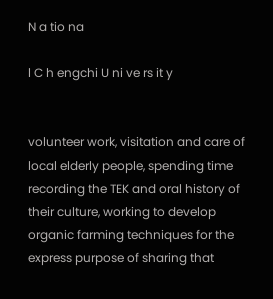N a tio na

l C h engchi U ni ve rs it y


volunteer work, visitation and care of local elderly people, spending time recording the TEK and oral history of their culture, working to develop organic farming techniques for the express purpose of sharing that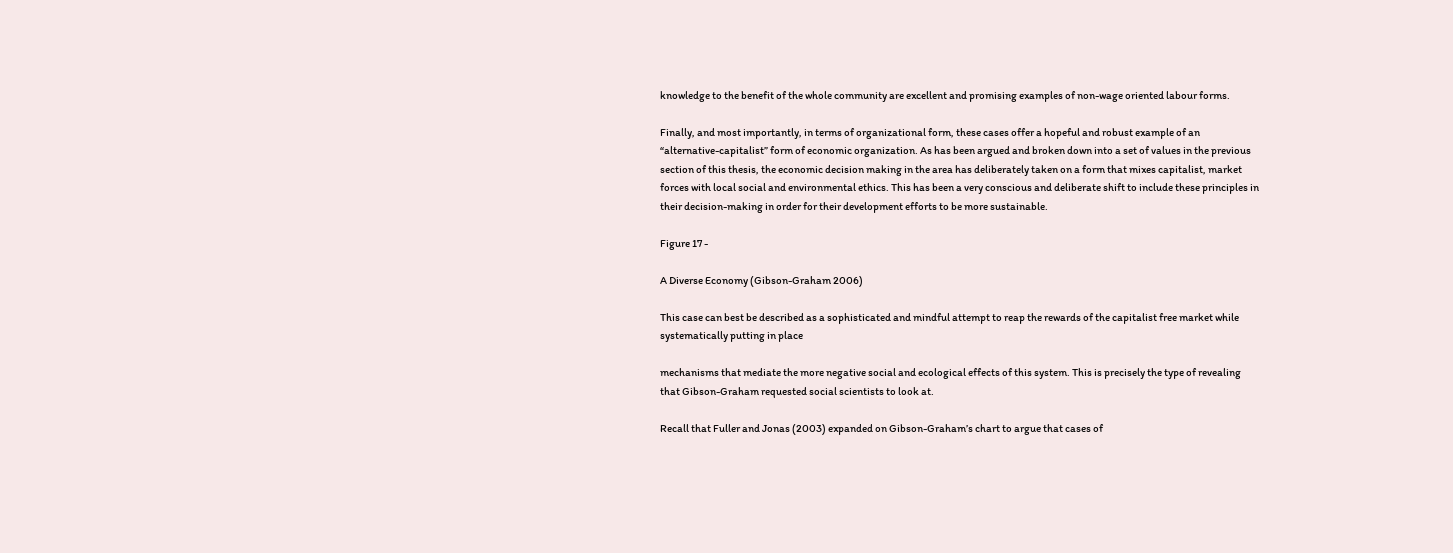knowledge to the benefit of the whole community are excellent and promising examples of non-wage oriented labour forms.

Finally, and most importantly, in terms of organizational form, these cases offer a hopeful and robust example of an “alternative-capitalist” form of economic organization. As has been argued and broken down into a set of values in the previous section of this thesis, the economic decision making in the area has deliberately taken on a form that mixes capitalist, market forces with local social and environmental ethics. This has been a very conscious and deliberate shift to include these principles in their decision-making in order for their development efforts to be more sustainable.

Figure 17 -

A Diverse Economy (Gibson-Graham 2006)

This case can best be described as a sophisticated and mindful attempt to reap the rewards of the capitalist free market while systematically putting in place

mechanisms that mediate the more negative social and ecological effects of this system. This is precisely the type of revealing that Gibson-Graham requested social scientists to look at.

Recall that Fuller and Jonas (2003) expanded on Gibson-Graham’s chart to argue that cases of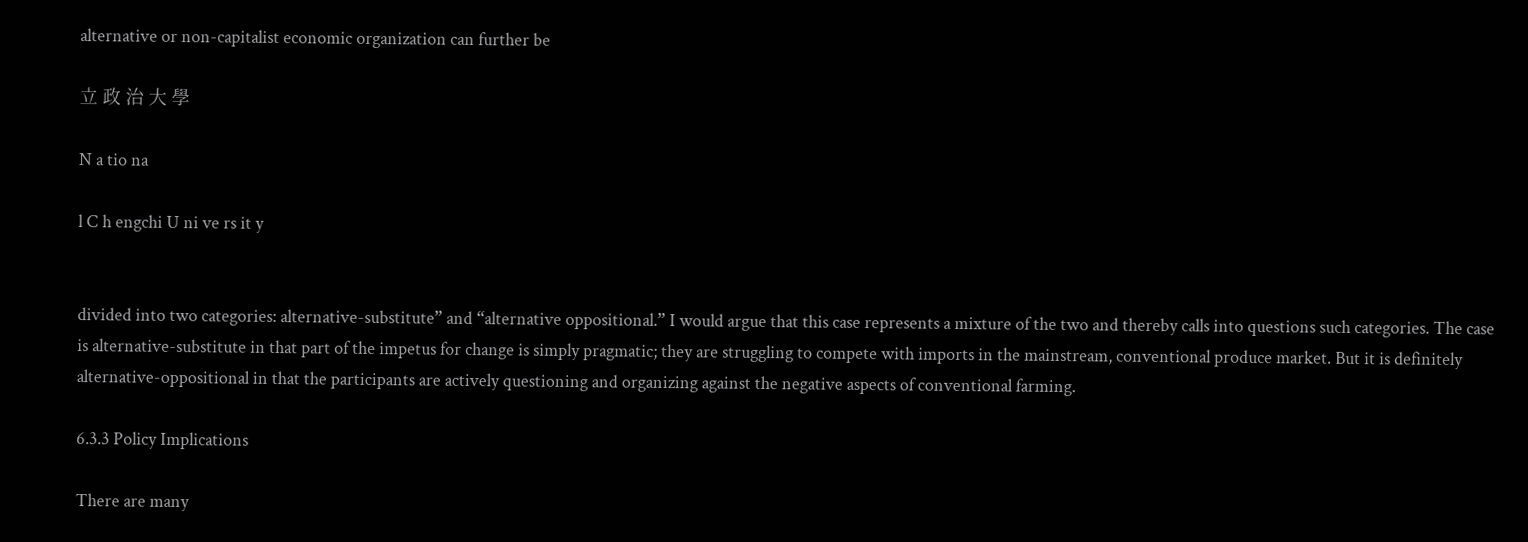alternative or non-capitalist economic organization can further be

立 政 治 大 學

N a tio na

l C h engchi U ni ve rs it y


divided into two categories: alternative-substitute” and “alternative oppositional.” I would argue that this case represents a mixture of the two and thereby calls into questions such categories. The case is alternative-substitute in that part of the impetus for change is simply pragmatic; they are struggling to compete with imports in the mainstream, conventional produce market. But it is definitely alternative-oppositional in that the participants are actively questioning and organizing against the negative aspects of conventional farming.

6.3.3 Policy Implications

There are many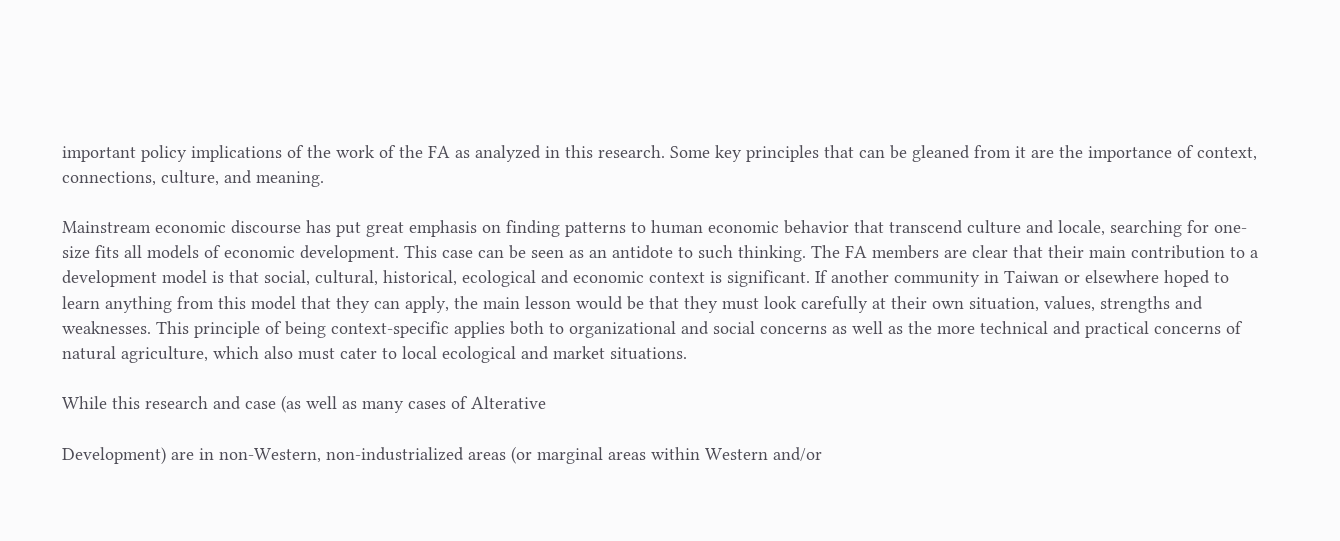important policy implications of the work of the FA as analyzed in this research. Some key principles that can be gleaned from it are the importance of context, connections, culture, and meaning.

Mainstream economic discourse has put great emphasis on finding patterns to human economic behavior that transcend culture and locale, searching for one-size fits all models of economic development. This case can be seen as an antidote to such thinking. The FA members are clear that their main contribution to a development model is that social, cultural, historical, ecological and economic context is significant. If another community in Taiwan or elsewhere hoped to learn anything from this model that they can apply, the main lesson would be that they must look carefully at their own situation, values, strengths and weaknesses. This principle of being context-specific applies both to organizational and social concerns as well as the more technical and practical concerns of natural agriculture, which also must cater to local ecological and market situations.

While this research and case (as well as many cases of Alterative

Development) are in non-Western, non-industrialized areas (or marginal areas within Western and/or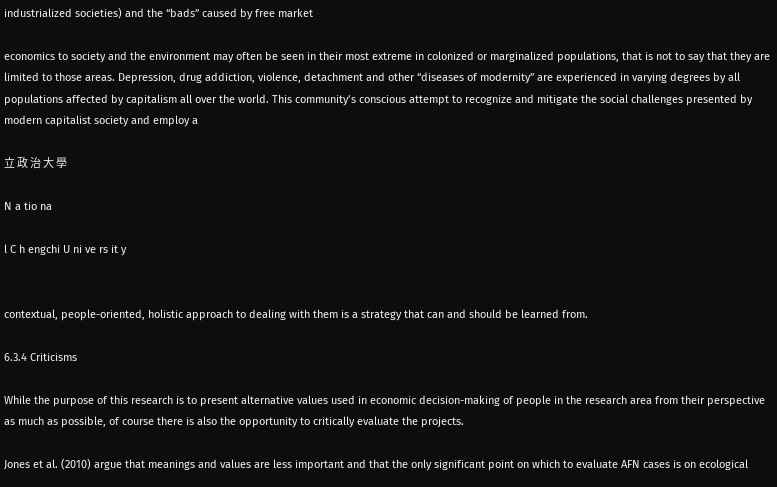industrialized societies) and the “bads” caused by free market

economics to society and the environment may often be seen in their most extreme in colonized or marginalized populations, that is not to say that they are limited to those areas. Depression, drug addiction, violence, detachment and other “diseases of modernity” are experienced in varying degrees by all populations affected by capitalism all over the world. This community’s conscious attempt to recognize and mitigate the social challenges presented by modern capitalist society and employ a

立 政 治 大 學

N a tio na

l C h engchi U ni ve rs it y


contextual, people-oriented, holistic approach to dealing with them is a strategy that can and should be learned from.

6.3.4 Criticisms

While the purpose of this research is to present alternative values used in economic decision-making of people in the research area from their perspective as much as possible, of course there is also the opportunity to critically evaluate the projects.

Jones et al. (2010) argue that meanings and values are less important and that the only significant point on which to evaluate AFN cases is on ecological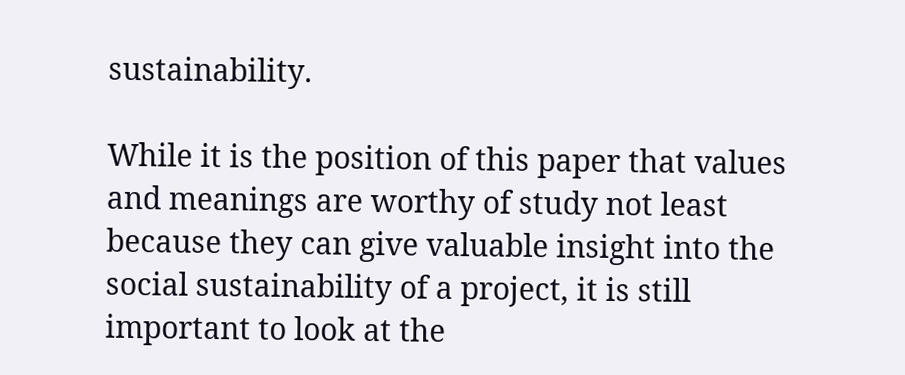sustainability.

While it is the position of this paper that values and meanings are worthy of study not least because they can give valuable insight into the social sustainability of a project, it is still important to look at the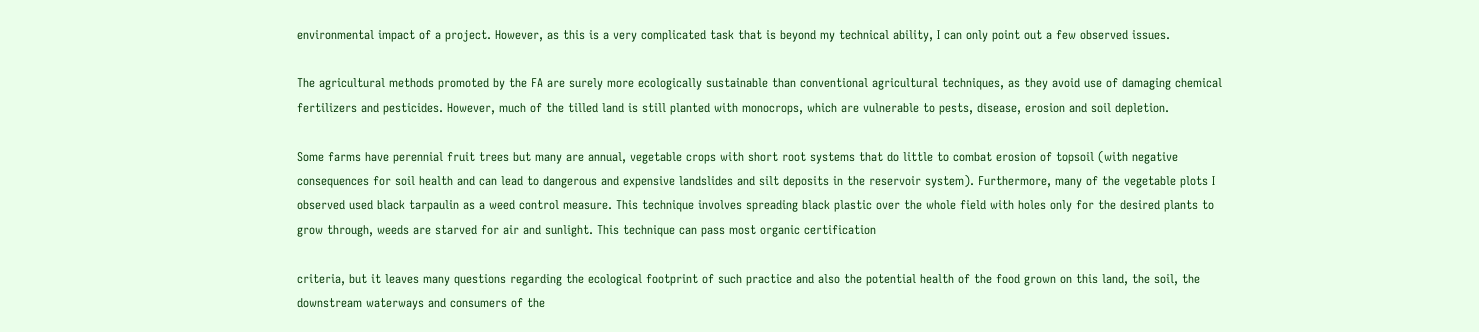environmental impact of a project. However, as this is a very complicated task that is beyond my technical ability, I can only point out a few observed issues.

The agricultural methods promoted by the FA are surely more ecologically sustainable than conventional agricultural techniques, as they avoid use of damaging chemical fertilizers and pesticides. However, much of the tilled land is still planted with monocrops, which are vulnerable to pests, disease, erosion and soil depletion.

Some farms have perennial fruit trees but many are annual, vegetable crops with short root systems that do little to combat erosion of topsoil (with negative consequences for soil health and can lead to dangerous and expensive landslides and silt deposits in the reservoir system). Furthermore, many of the vegetable plots I observed used black tarpaulin as a weed control measure. This technique involves spreading black plastic over the whole field with holes only for the desired plants to grow through, weeds are starved for air and sunlight. This technique can pass most organic certification

criteria, but it leaves many questions regarding the ecological footprint of such practice and also the potential health of the food grown on this land, the soil, the downstream waterways and consumers of the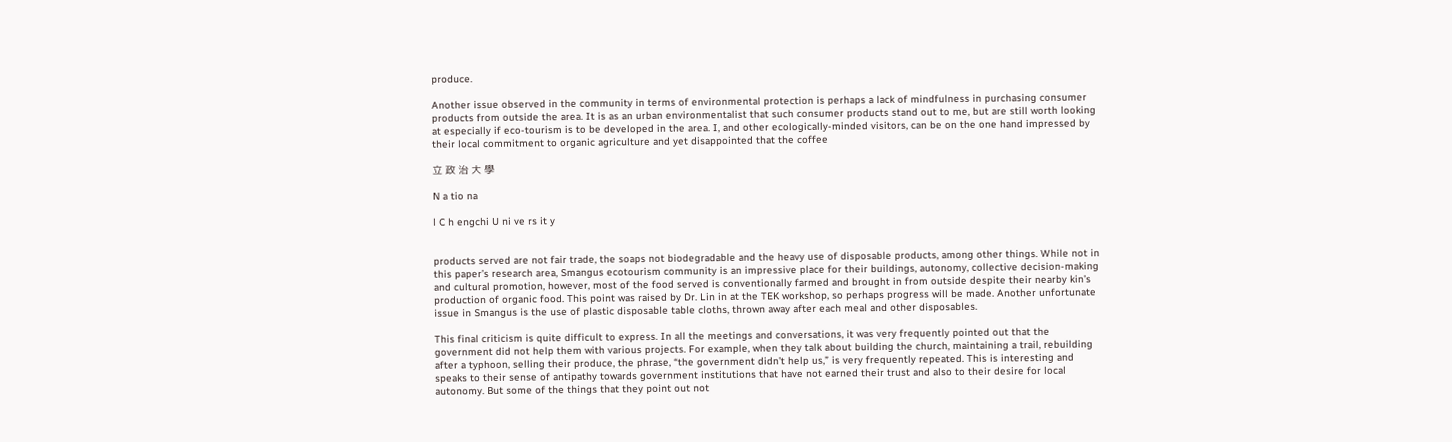produce.

Another issue observed in the community in terms of environmental protection is perhaps a lack of mindfulness in purchasing consumer products from outside the area. It is as an urban environmentalist that such consumer products stand out to me, but are still worth looking at especially if eco-tourism is to be developed in the area. I, and other ecologically-minded visitors, can be on the one hand impressed by their local commitment to organic agriculture and yet disappointed that the coffee

立 政 治 大 學

N a tio na

l C h engchi U ni ve rs it y


products served are not fair trade, the soaps not biodegradable and the heavy use of disposable products, among other things. While not in this paper’s research area, Smangus ecotourism community is an impressive place for their buildings, autonomy, collective decision-making and cultural promotion, however, most of the food served is conventionally farmed and brought in from outside despite their nearby kin’s production of organic food. This point was raised by Dr. Lin in at the TEK workshop, so perhaps progress will be made. Another unfortunate issue in Smangus is the use of plastic disposable table cloths, thrown away after each meal and other disposables.

This final criticism is quite difficult to express. In all the meetings and conversations, it was very frequently pointed out that the government did not help them with various projects. For example, when they talk about building the church, maintaining a trail, rebuilding after a typhoon, selling their produce, the phrase, “the government didn’t help us,” is very frequently repeated. This is interesting and speaks to their sense of antipathy towards government institutions that have not earned their trust and also to their desire for local autonomy. But some of the things that they point out not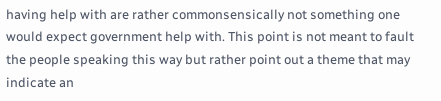having help with are rather commonsensically not something one would expect government help with. This point is not meant to fault the people speaking this way but rather point out a theme that may indicate an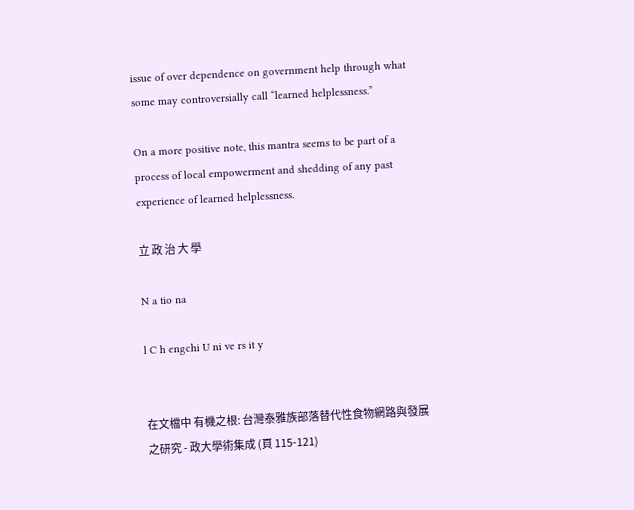issue of over dependence on government help through what some may controversially call “learned helplessness.”

On a more positive note, this mantra seems to be part of a process of local empowerment and shedding of any past experience of learned helplessness.

立 政 治 大 學

N a tio na

l C h engchi U ni ve rs it y


在文檔中 有機之根: 台灣泰雅族部落替代性食物網路與發展之研究 - 政大學術集成 (頁 115-121)